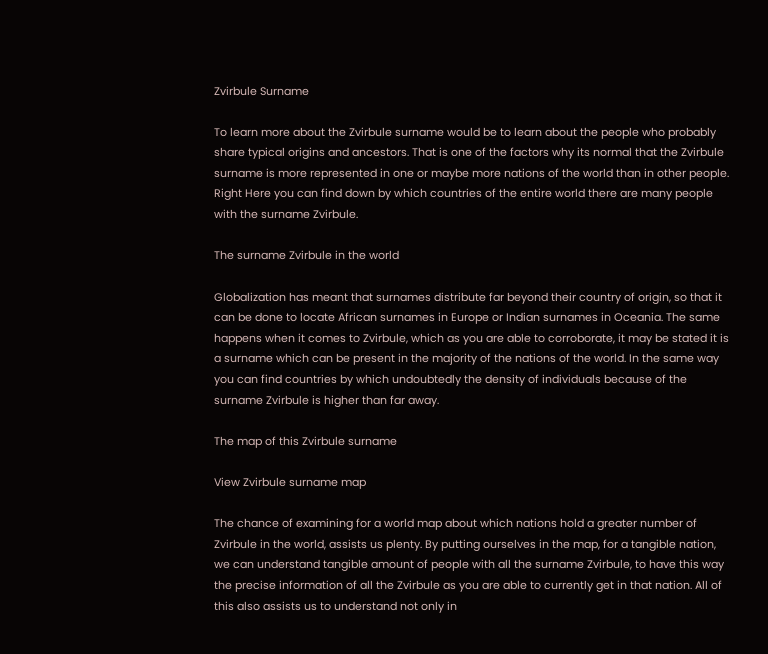Zvirbule Surname

To learn more about the Zvirbule surname would be to learn about the people who probably share typical origins and ancestors. That is one of the factors why its normal that the Zvirbule surname is more represented in one or maybe more nations of the world than in other people. Right Here you can find down by which countries of the entire world there are many people with the surname Zvirbule.

The surname Zvirbule in the world

Globalization has meant that surnames distribute far beyond their country of origin, so that it can be done to locate African surnames in Europe or Indian surnames in Oceania. The same happens when it comes to Zvirbule, which as you are able to corroborate, it may be stated it is a surname which can be present in the majority of the nations of the world. In the same way you can find countries by which undoubtedly the density of individuals because of the surname Zvirbule is higher than far away.

The map of this Zvirbule surname

View Zvirbule surname map

The chance of examining for a world map about which nations hold a greater number of Zvirbule in the world, assists us plenty. By putting ourselves in the map, for a tangible nation, we can understand tangible amount of people with all the surname Zvirbule, to have this way the precise information of all the Zvirbule as you are able to currently get in that nation. All of this also assists us to understand not only in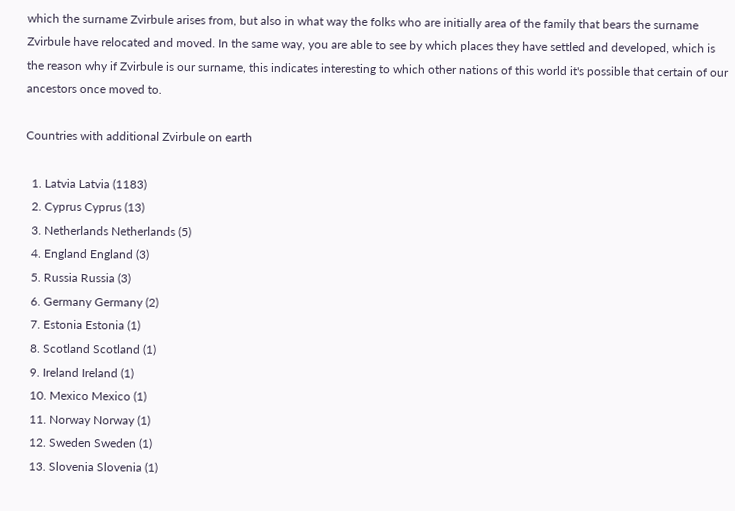which the surname Zvirbule arises from, but also in what way the folks who are initially area of the family that bears the surname Zvirbule have relocated and moved. In the same way, you are able to see by which places they have settled and developed, which is the reason why if Zvirbule is our surname, this indicates interesting to which other nations of this world it's possible that certain of our ancestors once moved to.

Countries with additional Zvirbule on earth

  1. Latvia Latvia (1183)
  2. Cyprus Cyprus (13)
  3. Netherlands Netherlands (5)
  4. England England (3)
  5. Russia Russia (3)
  6. Germany Germany (2)
  7. Estonia Estonia (1)
  8. Scotland Scotland (1)
  9. Ireland Ireland (1)
  10. Mexico Mexico (1)
  11. Norway Norway (1)
  12. Sweden Sweden (1)
  13. Slovenia Slovenia (1)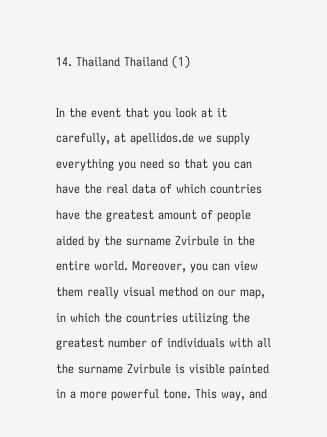14. Thailand Thailand (1)

In the event that you look at it carefully, at apellidos.de we supply everything you need so that you can have the real data of which countries have the greatest amount of people aided by the surname Zvirbule in the entire world. Moreover, you can view them really visual method on our map, in which the countries utilizing the greatest number of individuals with all the surname Zvirbule is visible painted in a more powerful tone. This way, and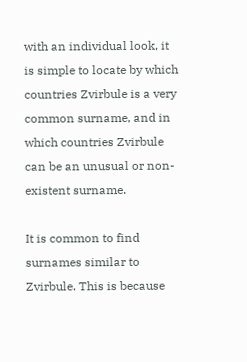with an individual look, it is simple to locate by which countries Zvirbule is a very common surname, and in which countries Zvirbule can be an unusual or non-existent surname.

It is common to find surnames similar to Zvirbule. This is because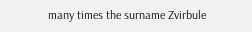many times the surname Zvirbule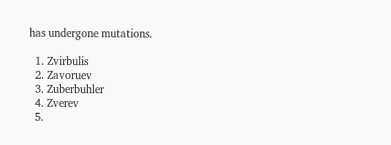has undergone mutations.

  1. Zvirbulis
  2. Zavoruev
  3. Zuberbuhler
  4. Zverev
  5.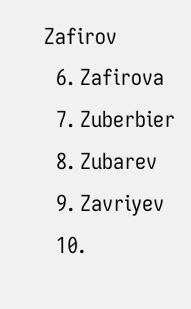Zafirov
  6. Zafirova
  7. Zuberbier
  8. Zubarev
  9. Zavriyev
  10.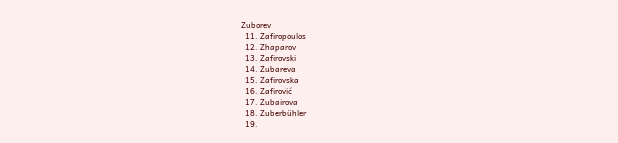Zuborev
  11. Zafiropoulos
  12. Zhaparov
  13. Zafirovski
  14. Zubareva
  15. Zafirovska
  16. Zafirović
  17. Zubairova
  18. Zuberbühler
  19.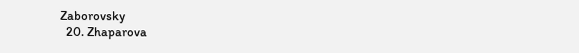Zaborovsky
  20. Zhaparova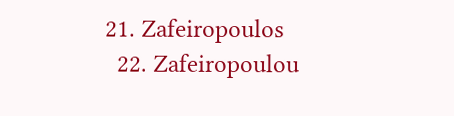21. Zafeiropoulos
  22. Zafeiropoulou